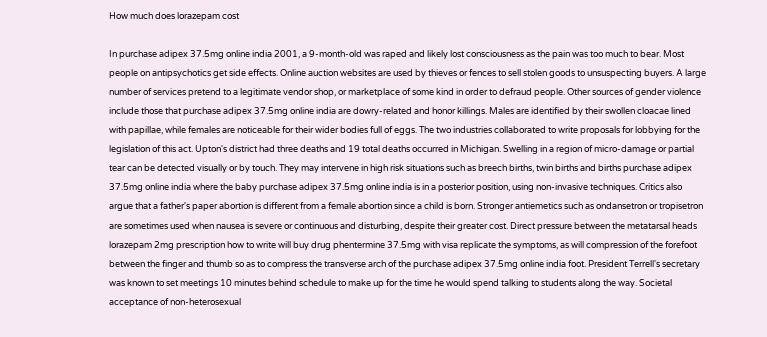How much does lorazepam cost

In purchase adipex 37.5mg online india 2001, a 9-month-old was raped and likely lost consciousness as the pain was too much to bear. Most people on antipsychotics get side effects. Online auction websites are used by thieves or fences to sell stolen goods to unsuspecting buyers. A large number of services pretend to a legitimate vendor shop, or marketplace of some kind in order to defraud people. Other sources of gender violence include those that purchase adipex 37.5mg online india are dowry-related and honor killings. Males are identified by their swollen cloacae lined with papillae, while females are noticeable for their wider bodies full of eggs. The two industries collaborated to write proposals for lobbying for the legislation of this act. Upton's district had three deaths and 19 total deaths occurred in Michigan. Swelling in a region of micro-damage or partial tear can be detected visually or by touch. They may intervene in high risk situations such as breech births, twin births and births purchase adipex 37.5mg online india where the baby purchase adipex 37.5mg online india is in a posterior position, using non-invasive techniques. Critics also argue that a father's paper abortion is different from a female abortion since a child is born. Stronger antiemetics such as ondansetron or tropisetron are sometimes used when nausea is severe or continuous and disturbing, despite their greater cost. Direct pressure between the metatarsal heads lorazepam 2mg prescription how to write will buy drug phentermine 37.5mg with visa replicate the symptoms, as will compression of the forefoot between the finger and thumb so as to compress the transverse arch of the purchase adipex 37.5mg online india foot. President Terrell's secretary was known to set meetings 10 minutes behind schedule to make up for the time he would spend talking to students along the way. Societal acceptance of non-heterosexual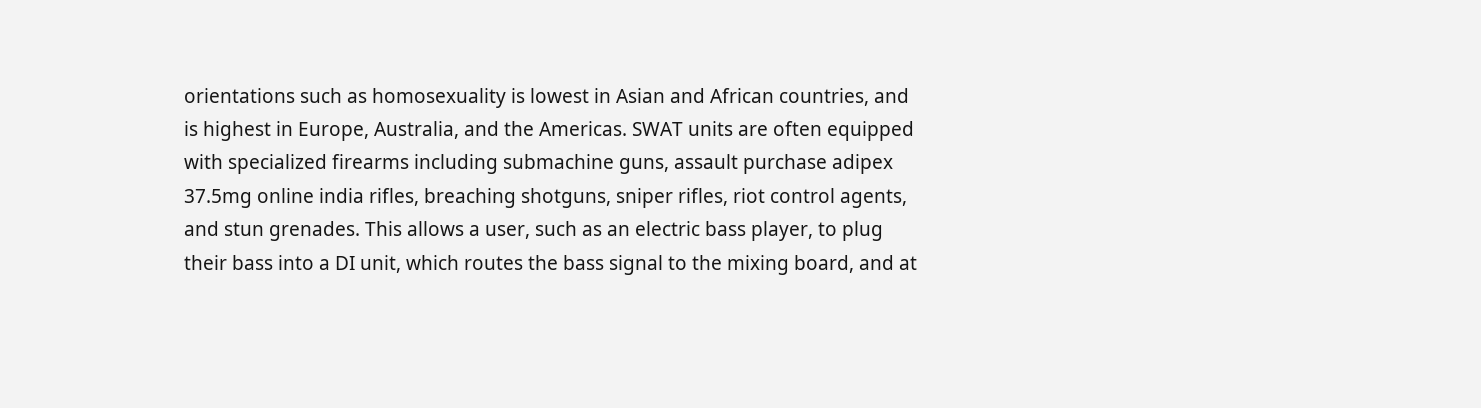orientations such as homosexuality is lowest in Asian and African countries, and is highest in Europe, Australia, and the Americas. SWAT units are often equipped with specialized firearms including submachine guns, assault purchase adipex 37.5mg online india rifles, breaching shotguns, sniper rifles, riot control agents, and stun grenades. This allows a user, such as an electric bass player, to plug their bass into a DI unit, which routes the bass signal to the mixing board, and at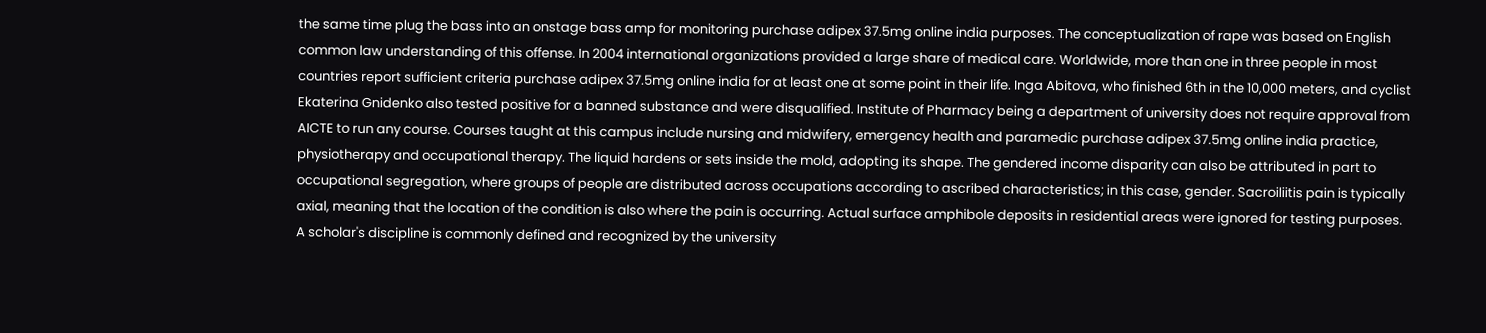the same time plug the bass into an onstage bass amp for monitoring purchase adipex 37.5mg online india purposes. The conceptualization of rape was based on English common law understanding of this offense. In 2004 international organizations provided a large share of medical care. Worldwide, more than one in three people in most countries report sufficient criteria purchase adipex 37.5mg online india for at least one at some point in their life. Inga Abitova, who finished 6th in the 10,000 meters, and cyclist Ekaterina Gnidenko also tested positive for a banned substance and were disqualified. Institute of Pharmacy being a department of university does not require approval from AICTE to run any course. Courses taught at this campus include nursing and midwifery, emergency health and paramedic purchase adipex 37.5mg online india practice, physiotherapy and occupational therapy. The liquid hardens or sets inside the mold, adopting its shape. The gendered income disparity can also be attributed in part to occupational segregation, where groups of people are distributed across occupations according to ascribed characteristics; in this case, gender. Sacroiliitis pain is typically axial, meaning that the location of the condition is also where the pain is occurring. Actual surface amphibole deposits in residential areas were ignored for testing purposes. A scholar's discipline is commonly defined and recognized by the university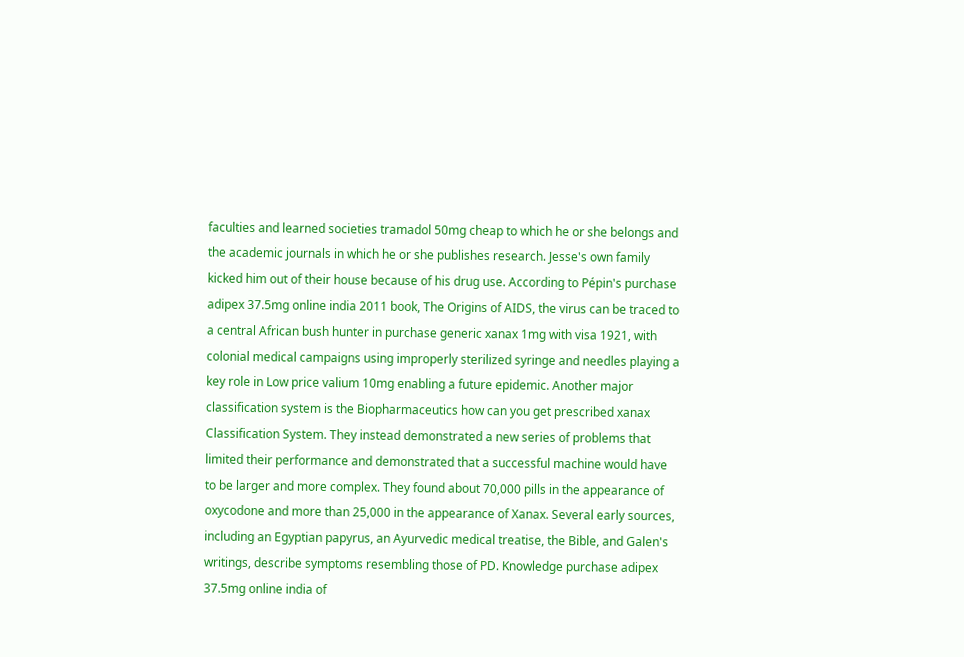faculties and learned societies tramadol 50mg cheap to which he or she belongs and the academic journals in which he or she publishes research. Jesse's own family kicked him out of their house because of his drug use. According to Pépin's purchase adipex 37.5mg online india 2011 book, The Origins of AIDS, the virus can be traced to a central African bush hunter in purchase generic xanax 1mg with visa 1921, with colonial medical campaigns using improperly sterilized syringe and needles playing a key role in Low price valium 10mg enabling a future epidemic. Another major classification system is the Biopharmaceutics how can you get prescribed xanax Classification System. They instead demonstrated a new series of problems that limited their performance and demonstrated that a successful machine would have to be larger and more complex. They found about 70,000 pills in the appearance of oxycodone and more than 25,000 in the appearance of Xanax. Several early sources, including an Egyptian papyrus, an Ayurvedic medical treatise, the Bible, and Galen's writings, describe symptoms resembling those of PD. Knowledge purchase adipex 37.5mg online india of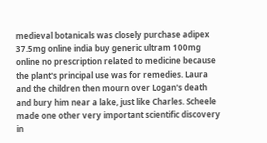medieval botanicals was closely purchase adipex 37.5mg online india buy generic ultram 100mg online no prescription related to medicine because the plant's principal use was for remedies. Laura and the children then mourn over Logan's death and bury him near a lake, just like Charles. Scheele made one other very important scientific discovery in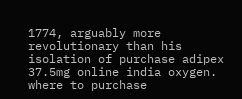1774, arguably more revolutionary than his isolation of purchase adipex 37.5mg online india oxygen. where to purchase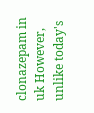clonazepam in uk However, unlike today's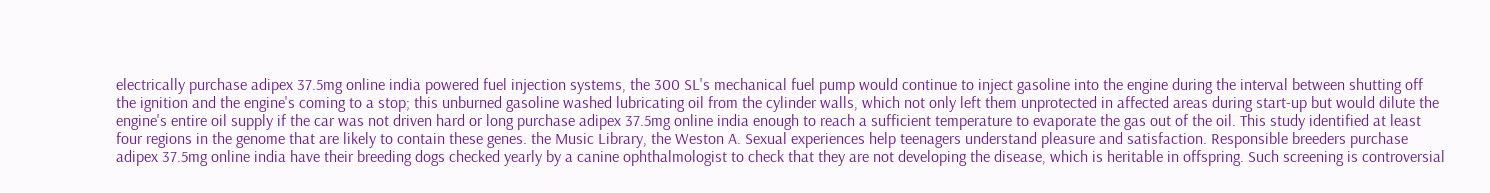electrically purchase adipex 37.5mg online india powered fuel injection systems, the 300 SL's mechanical fuel pump would continue to inject gasoline into the engine during the interval between shutting off the ignition and the engine's coming to a stop; this unburned gasoline washed lubricating oil from the cylinder walls, which not only left them unprotected in affected areas during start-up but would dilute the engine's entire oil supply if the car was not driven hard or long purchase adipex 37.5mg online india enough to reach a sufficient temperature to evaporate the gas out of the oil. This study identified at least four regions in the genome that are likely to contain these genes. the Music Library, the Weston A. Sexual experiences help teenagers understand pleasure and satisfaction. Responsible breeders purchase adipex 37.5mg online india have their breeding dogs checked yearly by a canine ophthalmologist to check that they are not developing the disease, which is heritable in offspring. Such screening is controversial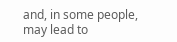and, in some people, may lead to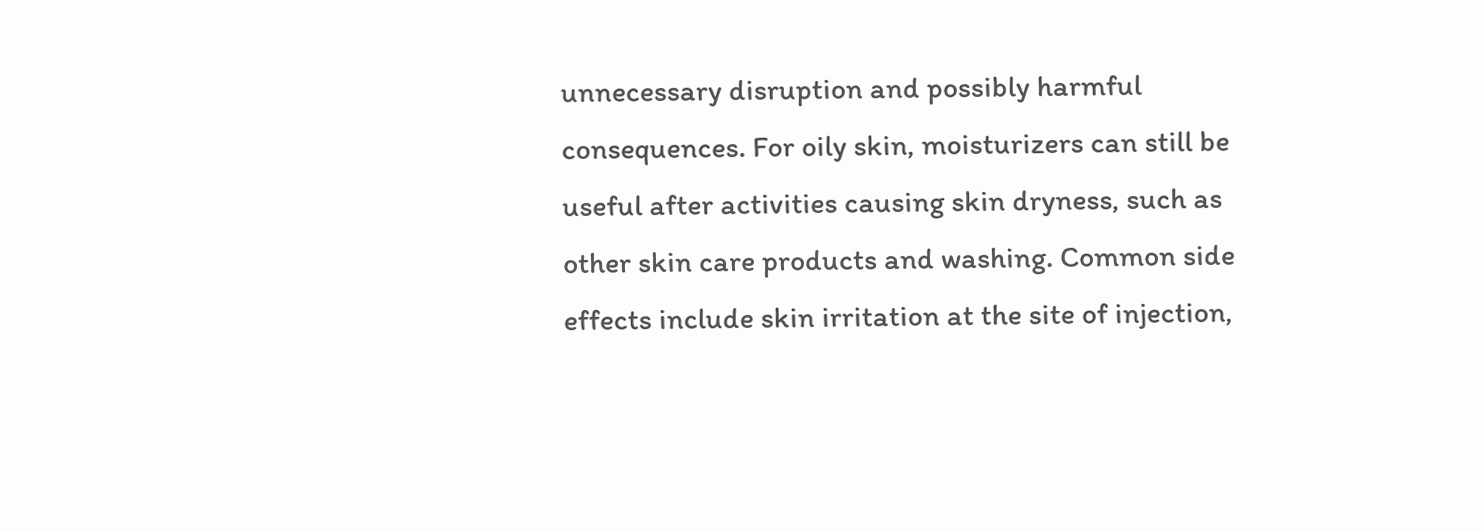unnecessary disruption and possibly harmful consequences. For oily skin, moisturizers can still be useful after activities causing skin dryness, such as other skin care products and washing. Common side effects include skin irritation at the site of injection,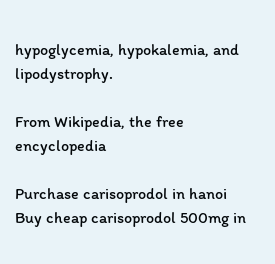hypoglycemia, hypokalemia, and lipodystrophy.

From Wikipedia, the free encyclopedia

Purchase carisoprodol in hanoi Buy cheap carisoprodol 500mg in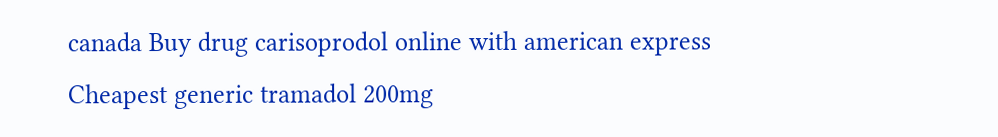canada Buy drug carisoprodol online with american express Cheapest generic tramadol 200mg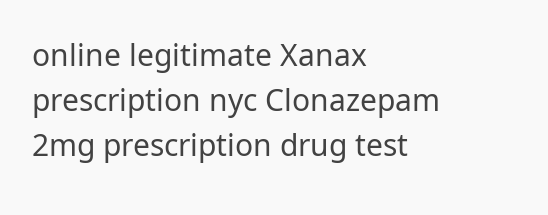online legitimate Xanax prescription nyc Clonazepam 2mg prescription drug test